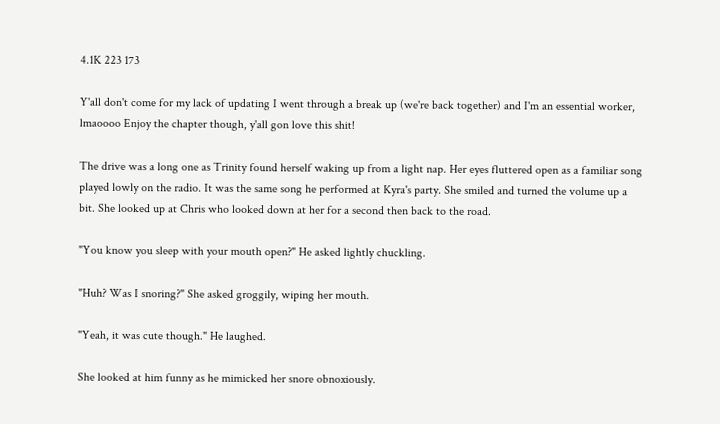4.1K 223 173

Y'all don't come for my lack of updating I went through a break up (we're back together) and I'm an essential worker, lmaoooo Enjoy the chapter though, y'all gon love this shit!

The drive was a long one as Trinity found herself waking up from a light nap. Her eyes fluttered open as a familiar song played lowly on the radio. It was the same song he performed at Kyra's party. She smiled and turned the volume up a bit. She looked up at Chris who looked down at her for a second then back to the road.

"You know you sleep with your mouth open?" He asked lightly chuckling.

"Huh? Was I snoring?" She asked groggily, wiping her mouth.

"Yeah, it was cute though." He laughed.

She looked at him funny as he mimicked her snore obnoxiously.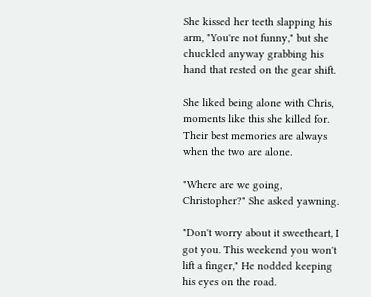She kissed her teeth slapping his arm, "You're not funny," but she chuckled anyway grabbing his hand that rested on the gear shift.

She liked being alone with Chris, moments like this she killed for. Their best memories are always when the two are alone.

"Where are we going, Christopher?" She asked yawning.

"Don't worry about it sweetheart, I got you. This weekend you won't lift a finger," He nodded keeping his eyes on the road.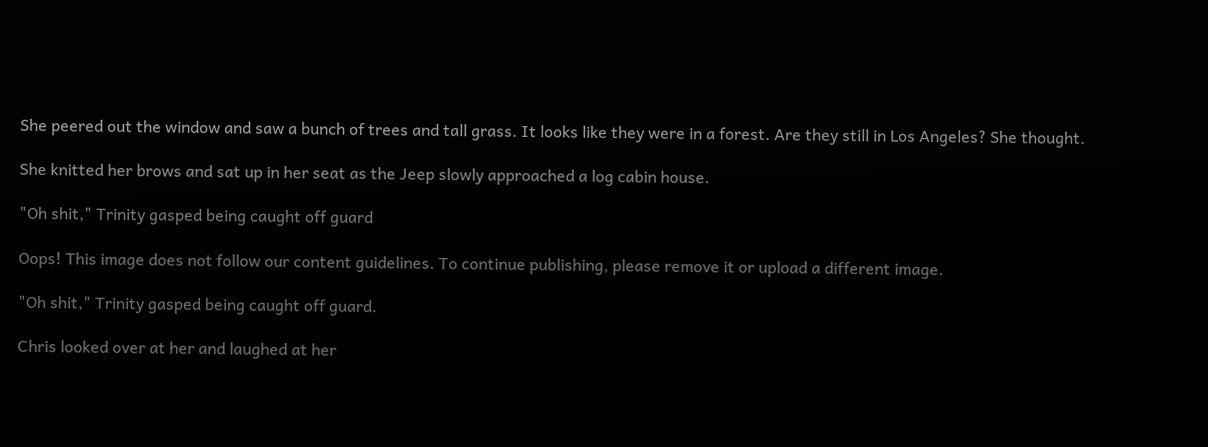She peered out the window and saw a bunch of trees and tall grass. It looks like they were in a forest. Are they still in Los Angeles? She thought.

She knitted her brows and sat up in her seat as the Jeep slowly approached a log cabin house.

"Oh shit," Trinity gasped being caught off guard

Oops! This image does not follow our content guidelines. To continue publishing, please remove it or upload a different image.

"Oh shit," Trinity gasped being caught off guard.

Chris looked over at her and laughed at her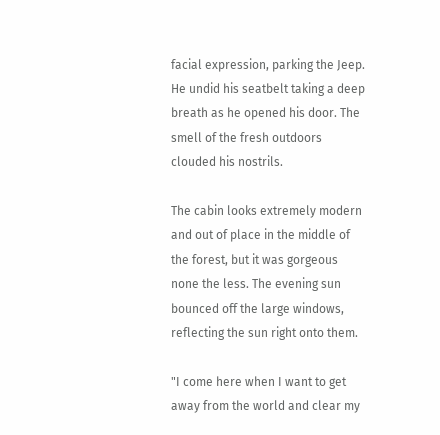facial expression, parking the Jeep. He undid his seatbelt taking a deep breath as he opened his door. The smell of the fresh outdoors clouded his nostrils.

The cabin looks extremely modern and out of place in the middle of the forest, but it was gorgeous none the less. The evening sun bounced off the large windows, reflecting the sun right onto them.

"I come here when I want to get away from the world and clear my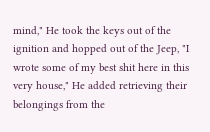mind," He took the keys out of the ignition and hopped out of the Jeep, "I wrote some of my best shit here in this very house," He added retrieving their belongings from the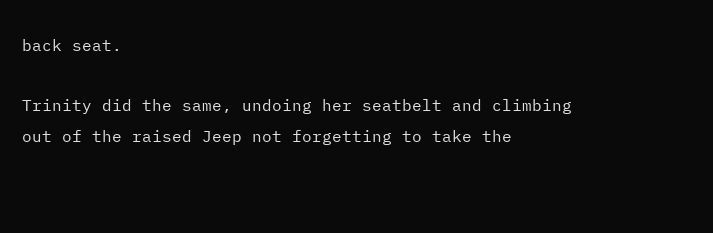back seat.

Trinity did the same, undoing her seatbelt and climbing out of the raised Jeep not forgetting to take the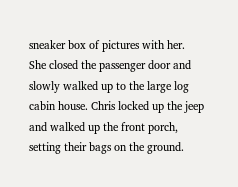sneaker box of pictures with her. She closed the passenger door and slowly walked up to the large log cabin house. Chris locked up the jeep and walked up the front porch, setting their bags on the ground.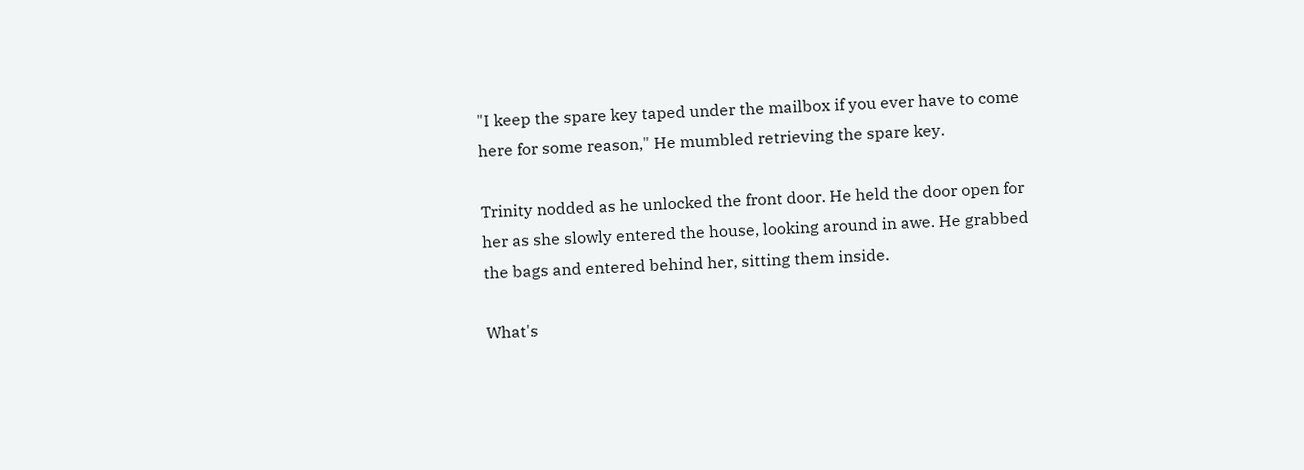"I keep the spare key taped under the mailbox if you ever have to come here for some reason," He mumbled retrieving the spare key.

Trinity nodded as he unlocked the front door. He held the door open for her as she slowly entered the house, looking around in awe. He grabbed the bags and entered behind her, sitting them inside.

What's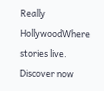Really HollywoodWhere stories live. Discover now